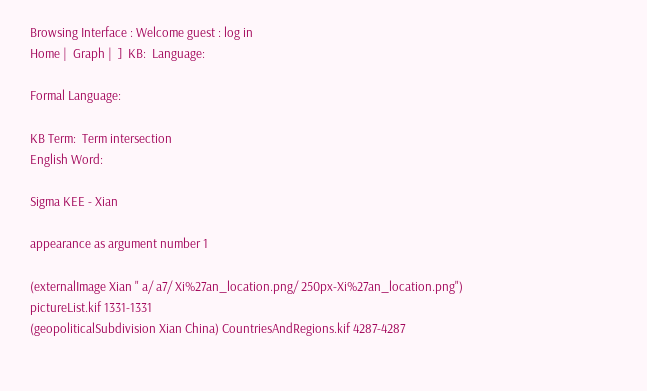Browsing Interface : Welcome guest : log in
Home |  Graph |  ]  KB:  Language:

Formal Language:

KB Term:  Term intersection
English Word:

Sigma KEE - Xian

appearance as argument number 1

(externalImage Xian " a/ a7/ Xi%27an_location.png/ 250px-Xi%27an_location.png") pictureList.kif 1331-1331
(geopoliticalSubdivision Xian China) CountriesAndRegions.kif 4287-4287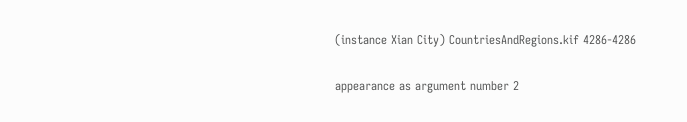(instance Xian City) CountriesAndRegions.kif 4286-4286

appearance as argument number 2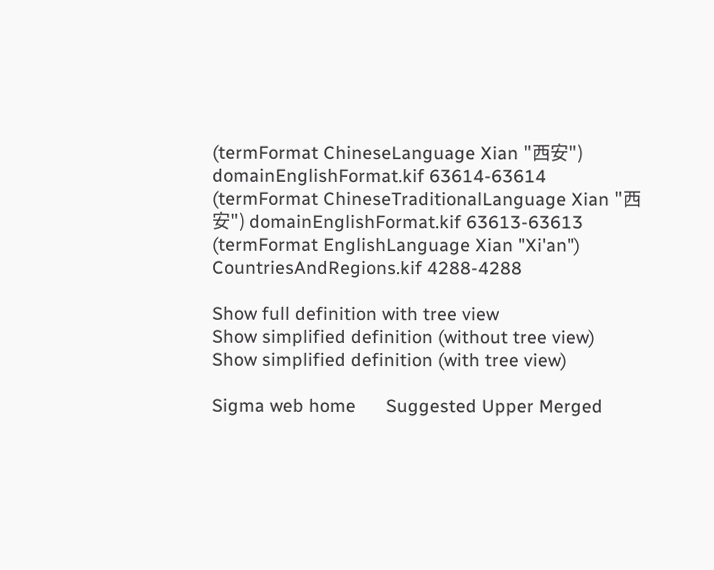(termFormat ChineseLanguage Xian "西安") domainEnglishFormat.kif 63614-63614
(termFormat ChineseTraditionalLanguage Xian "西安") domainEnglishFormat.kif 63613-63613
(termFormat EnglishLanguage Xian "Xi'an") CountriesAndRegions.kif 4288-4288

Show full definition with tree view
Show simplified definition (without tree view)
Show simplified definition (with tree view)

Sigma web home      Suggested Upper Merged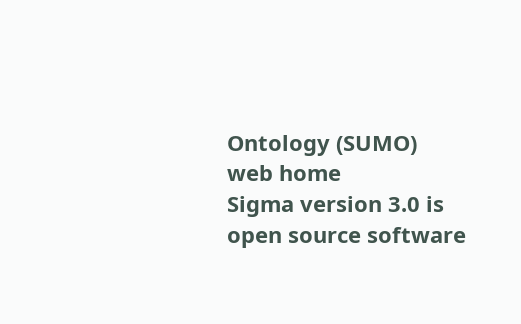Ontology (SUMO) web home
Sigma version 3.0 is open source software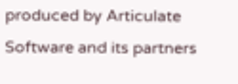produced by Articulate Software and its partners